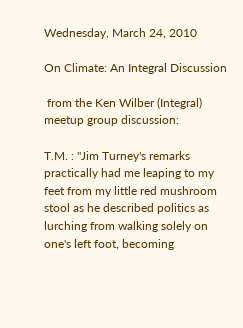Wednesday, March 24, 2010

On Climate: An Integral Discussion

 from the Ken Wilber (Integral) meetup group discussion:

T.M. : "Jim Turney's remarks practically had me leaping to my feet from my little red mushroom stool as he described politics as lurching from walking solely on one's left foot, becoming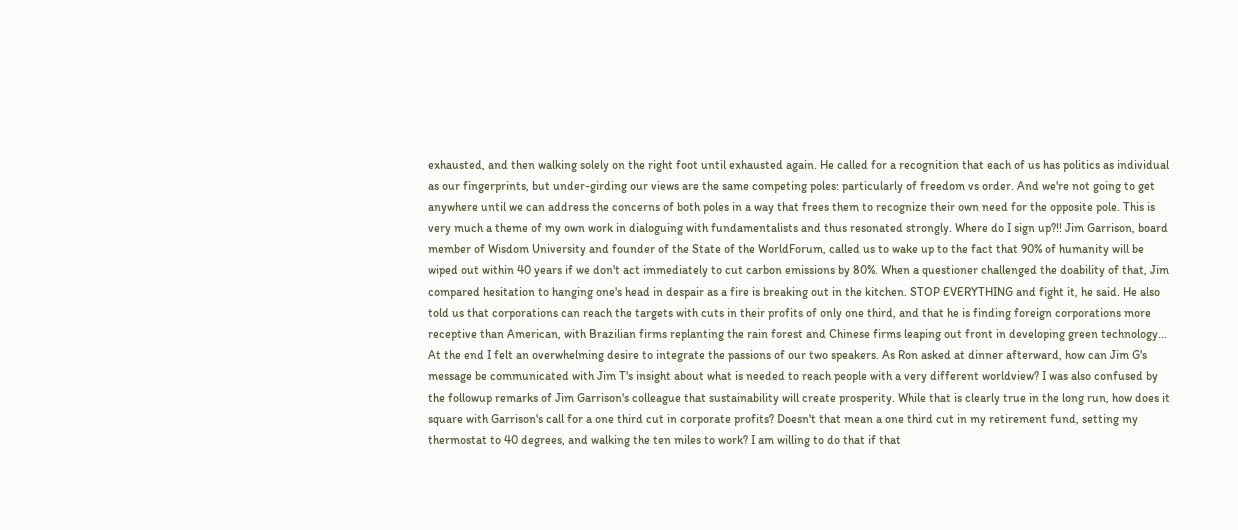exhausted, and then walking solely on the right foot until exhausted again. He called for a recognition that each of us has politics as individual as our fingerprints, but under-girding our views are the same competing poles: particularly of freedom vs order. And we're not going to get anywhere until we can address the concerns of both poles in a way that frees them to recognize their own need for the opposite pole. This is very much a theme of my own work in dialoguing with fundamentalists and thus resonated strongly. Where do I sign up?!! Jim Garrison, board member of Wisdom University and founder of the State of the WorldForum, called us to wake up to the fact that 90% of humanity will be wiped out within 40 years if we don't act immediately to cut carbon emissions by 80%. When a questioner challenged the doability of that, Jim compared hesitation to hanging one's head in despair as a fire is breaking out in the kitchen. STOP EVERYTHING and fight it, he said. He also told us that corporations can reach the targets with cuts in their profits of only one third, and that he is finding foreign corporations more receptive than American, with Brazilian firms replanting the rain forest and Chinese firms leaping out front in developing green technology... At the end I felt an overwhelming desire to integrate the passions of our two speakers. As Ron asked at dinner afterward, how can Jim G's message be communicated with Jim T's insight about what is needed to reach people with a very different worldview? I was also confused by the followup remarks of Jim Garrison's colleague that sustainability will create prosperity. While that is clearly true in the long run, how does it square with Garrison's call for a one third cut in corporate profits? Doesn't that mean a one third cut in my retirement fund, setting my thermostat to 40 degrees, and walking the ten miles to work? I am willing to do that if that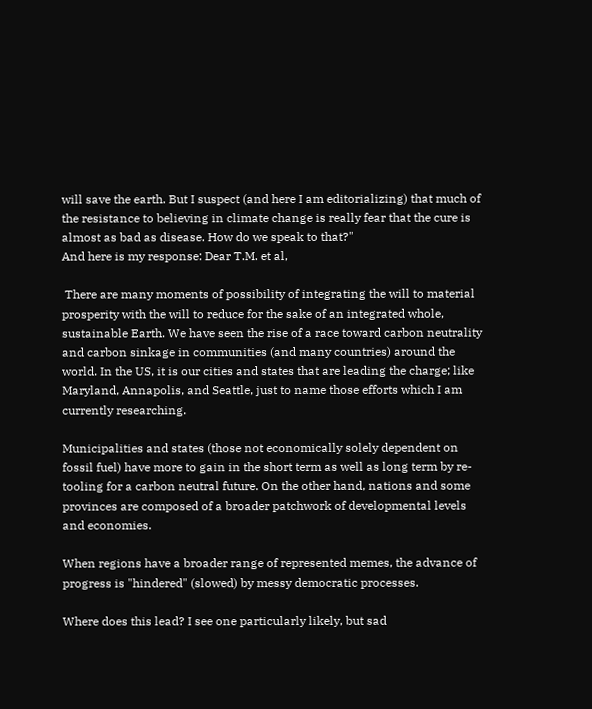will save the earth. But I suspect (and here I am editorializing) that much of the resistance to believing in climate change is really fear that the cure is almost as bad as disease. How do we speak to that?"
And here is my response: Dear T.M. et al,

 There are many moments of possibility of integrating the will to material prosperity with the will to reduce for the sake of an integrated whole, sustainable Earth. We have seen the rise of a race toward carbon neutrality and carbon sinkage in communities (and many countries) around the world. In the US, it is our cities and states that are leading the charge; like Maryland, Annapolis, and Seattle, just to name those efforts which I am currently researching.

Municipalities and states (those not economically solely dependent on fossil fuel) have more to gain in the short term as well as long term by re-tooling for a carbon neutral future. On the other hand, nations and some provinces are composed of a broader patchwork of developmental levels and economies.

When regions have a broader range of represented memes, the advance of progress is "hindered" (slowed) by messy democratic processes.

Where does this lead? I see one particularly likely, but sad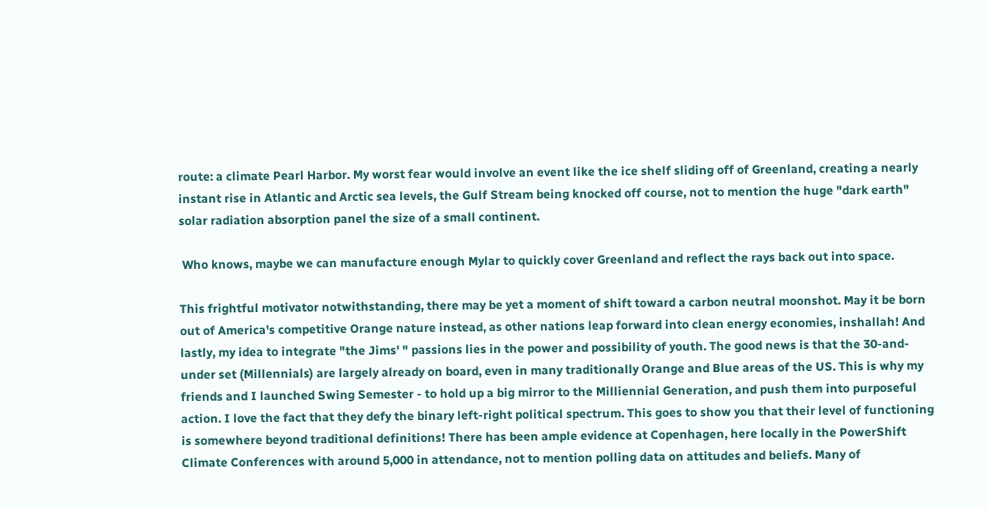route: a climate Pearl Harbor. My worst fear would involve an event like the ice shelf sliding off of Greenland, creating a nearly instant rise in Atlantic and Arctic sea levels, the Gulf Stream being knocked off course, not to mention the huge "dark earth" solar radiation absorption panel the size of a small continent.

 Who knows, maybe we can manufacture enough Mylar to quickly cover Greenland and reflect the rays back out into space.

This frightful motivator notwithstanding, there may be yet a moment of shift toward a carbon neutral moonshot. May it be born out of America's competitive Orange nature instead, as other nations leap forward into clean energy economies, inshallah! And lastly, my idea to integrate "the Jims' " passions lies in the power and possibility of youth. The good news is that the 30-and-under set (Millennials) are largely already on board, even in many traditionally Orange and Blue areas of the US. This is why my friends and I launched Swing Semester - to hold up a big mirror to the Milliennial Generation, and push them into purposeful action. I love the fact that they defy the binary left-right political spectrum. This goes to show you that their level of functioning is somewhere beyond traditional definitions! There has been ample evidence at Copenhagen, here locally in the PowerShift Climate Conferences with around 5,000 in attendance, not to mention polling data on attitudes and beliefs. Many of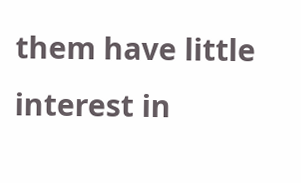them have little interest in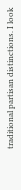traditional partisan distinctions. I look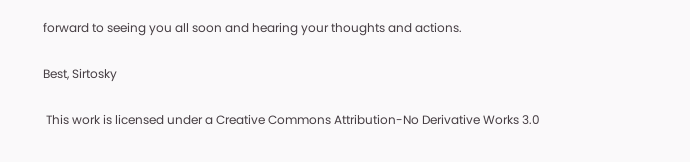forward to seeing you all soon and hearing your thoughts and actions.

Best, Sirtosky

 This work is licensed under a Creative Commons Attribution-No Derivative Works 3.0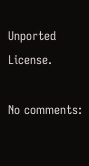Unported License.

No comments: